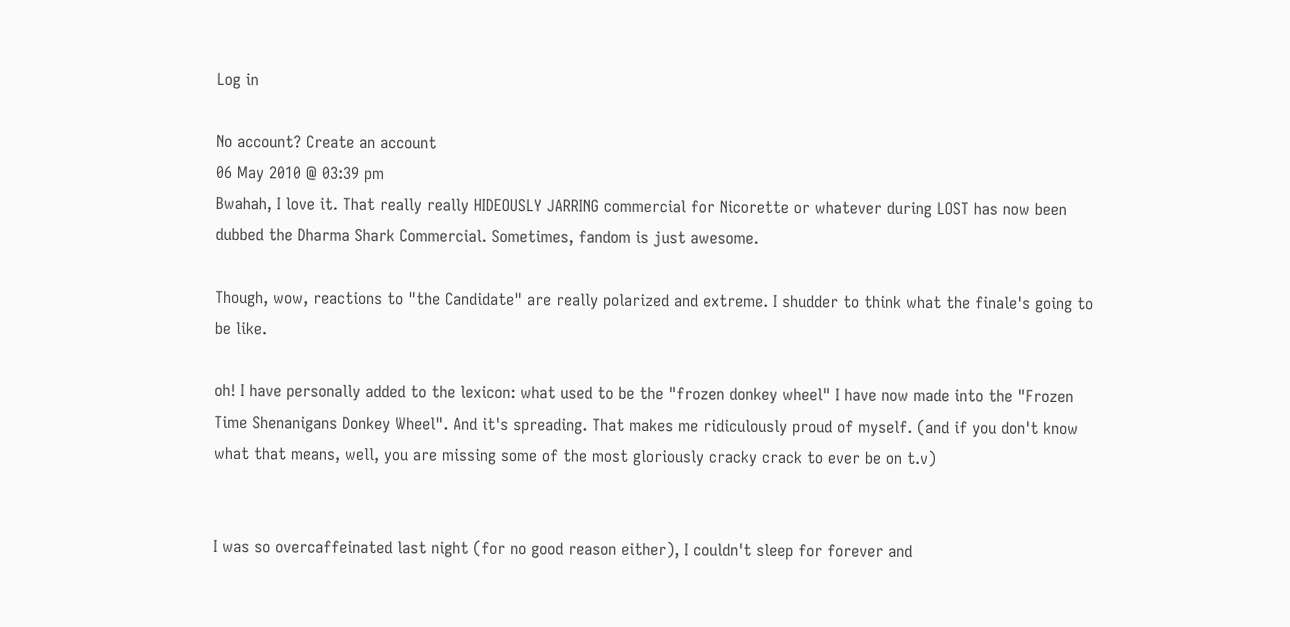Log in

No account? Create an account
06 May 2010 @ 03:39 pm
Bwahah, I love it. That really really HIDEOUSLY JARRING commercial for Nicorette or whatever during LOST has now been dubbed the Dharma Shark Commercial. Sometimes, fandom is just awesome.

Though, wow, reactions to "the Candidate" are really polarized and extreme. I shudder to think what the finale's going to be like.

oh! I have personally added to the lexicon: what used to be the "frozen donkey wheel" I have now made into the "Frozen Time Shenanigans Donkey Wheel". And it's spreading. That makes me ridiculously proud of myself. (and if you don't know what that means, well, you are missing some of the most gloriously cracky crack to ever be on t.v)


I was so overcaffeinated last night (for no good reason either), I couldn't sleep for forever and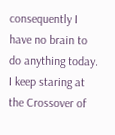consequently I have no brain to do anything today. I keep staring at the Crossover of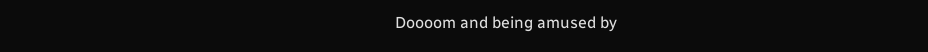Doooom and being amused by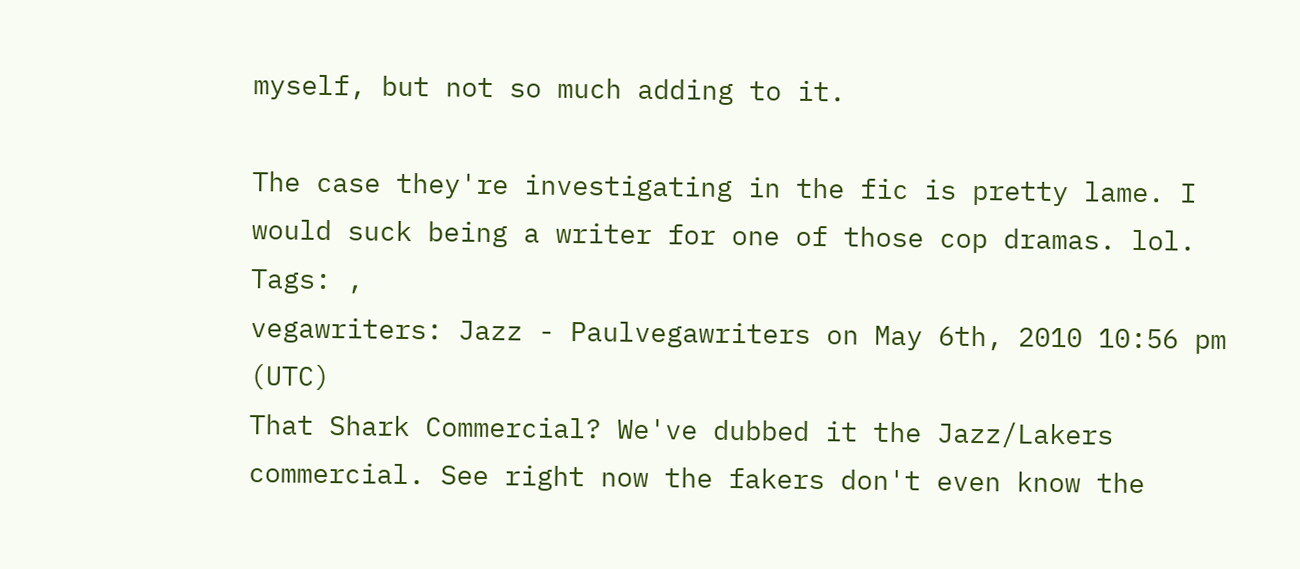myself, but not so much adding to it.

The case they're investigating in the fic is pretty lame. I would suck being a writer for one of those cop dramas. lol.
Tags: ,
vegawriters: Jazz - Paulvegawriters on May 6th, 2010 10:56 pm (UTC)
That Shark Commercial? We've dubbed it the Jazz/Lakers commercial. See right now the fakers don't even know the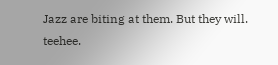Jazz are biting at them. But they will. teehee.